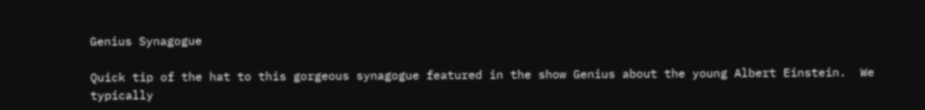Genius Synagogue

Quick tip of the hat to this gorgeous synagogue featured in the show Genius about the young Albert Einstein.  We typically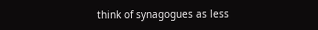think of synagogues as less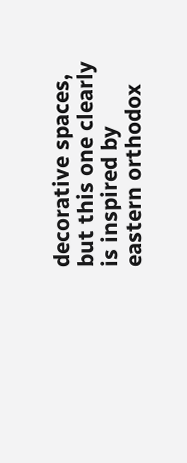decorative spaces, but this one clearly is inspired by eastern orthodox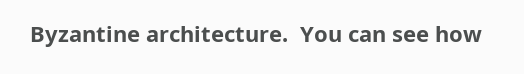Byzantine architecture.  You can see how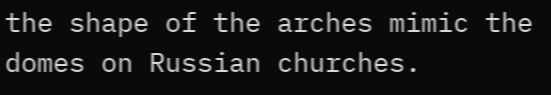the shape of the arches mimic the domes on Russian churches.